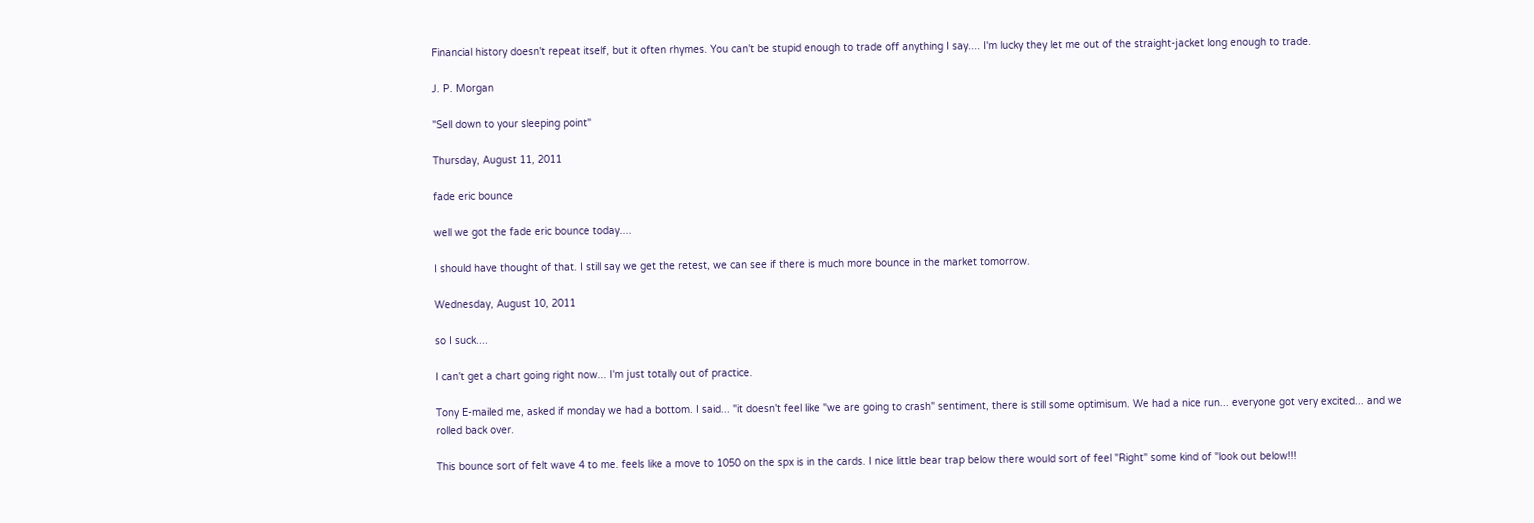Financial history doesn't repeat itself, but it often rhymes. You can't be stupid enough to trade off anything I say.... I'm lucky they let me out of the straight-jacket long enough to trade.

J. P. Morgan

"Sell down to your sleeping point"

Thursday, August 11, 2011

fade eric bounce

well we got the fade eric bounce today....

I should have thought of that. I still say we get the retest, we can see if there is much more bounce in the market tomorrow.

Wednesday, August 10, 2011

so I suck....

I can't get a chart going right now... I'm just totally out of practice.

Tony E-mailed me, asked if monday we had a bottom. I said... "it doesn't feel like "we are going to crash" sentiment, there is still some optimisum. We had a nice run... everyone got very excited... and we rolled back over.

This bounce sort of felt wave 4 to me. feels like a move to 1050 on the spx is in the cards. I nice little bear trap below there would sort of feel "Right" some kind of "look out below!!!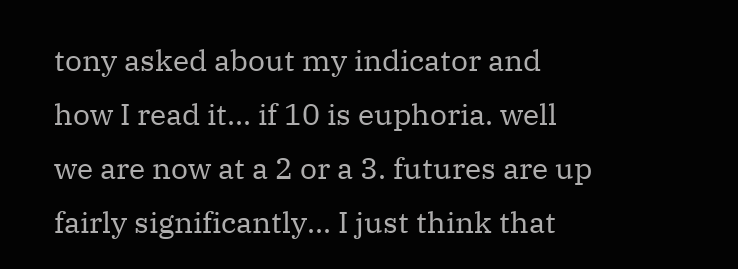tony asked about my indicator and how I read it... if 10 is euphoria. well we are now at a 2 or a 3. futures are up fairly significantly... I just think that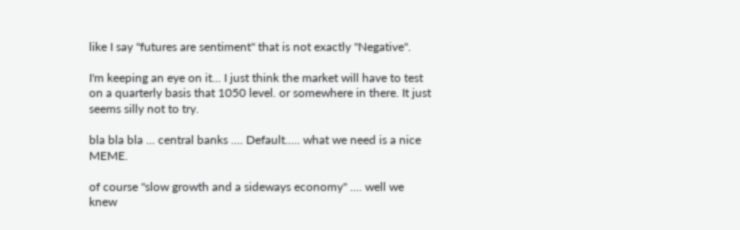like I say "futures are sentiment" that is not exactly "Negative".

I'm keeping an eye on it... I just think the market will have to test on a quarterly basis that 1050 level. or somewhere in there. It just seems silly not to try.

bla bla bla ... central banks .... Default..... what we need is a nice MEME.

of course "slow growth and a sideways economy" .... well we knew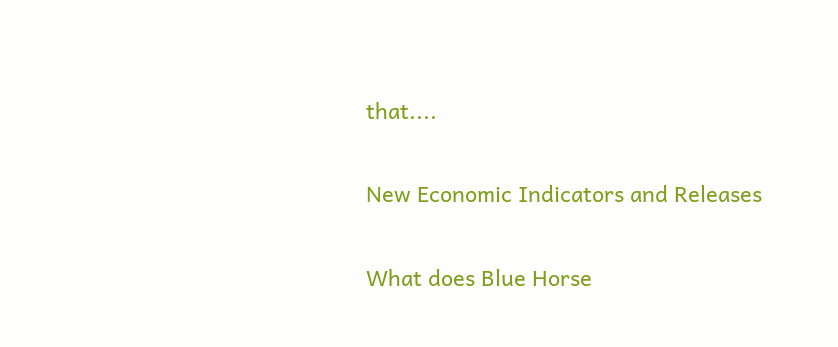that....

New Economic Indicators and Releases

What does Blue Horse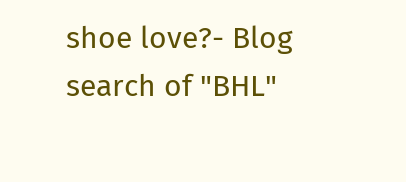shoe love?- Blog search of "BHL"